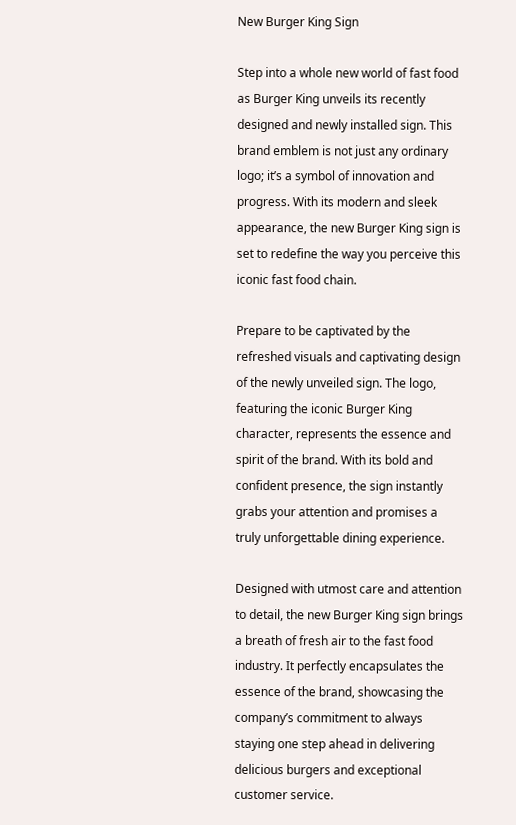New Burger King Sign

Step into a whole new world of fast food as Burger King unveils its recently designed and newly installed sign. This brand emblem is not just any ordinary logo; it’s a symbol of innovation and progress. With its modern and sleek appearance, the new Burger King sign is set to redefine the way you perceive this iconic fast food chain.

Prepare to be captivated by the refreshed visuals and captivating design of the newly unveiled sign. The logo, featuring the iconic Burger King character, represents the essence and spirit of the brand. With its bold and confident presence, the sign instantly grabs your attention and promises a truly unforgettable dining experience.

Designed with utmost care and attention to detail, the new Burger King sign brings a breath of fresh air to the fast food industry. It perfectly encapsulates the essence of the brand, showcasing the company’s commitment to always staying one step ahead in delivering delicious burgers and exceptional customer service.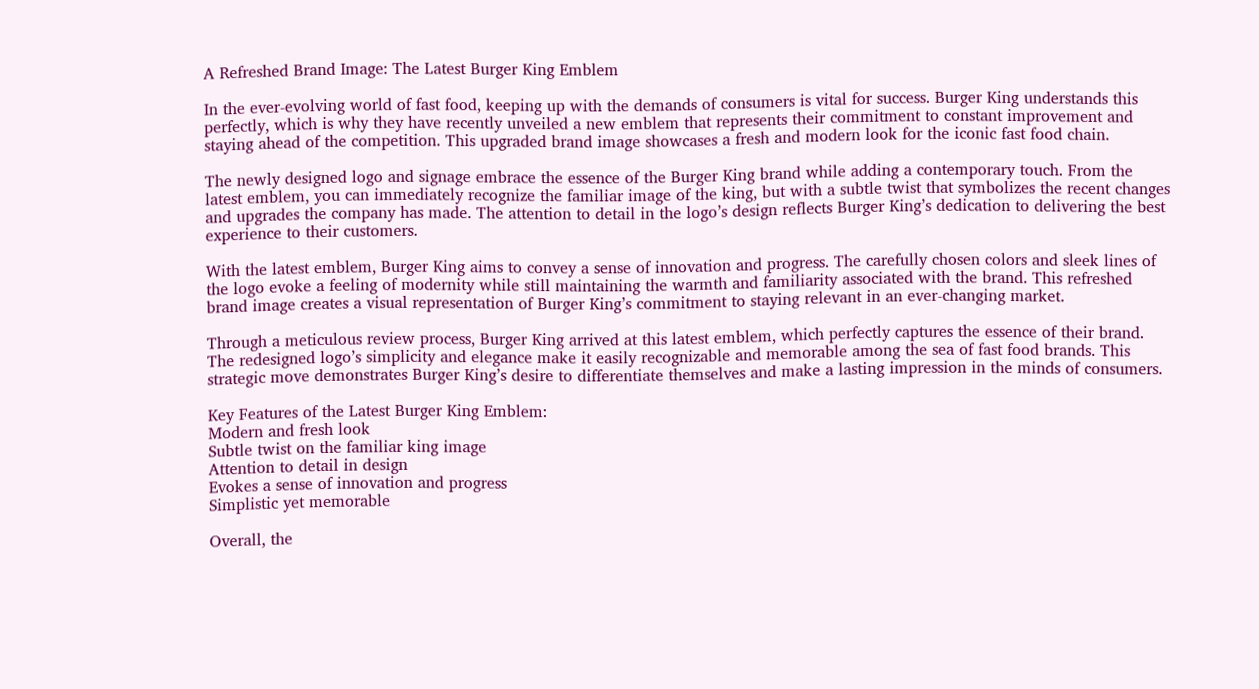A Refreshed Brand Image: The Latest Burger King Emblem

In the ever-evolving world of fast food, keeping up with the demands of consumers is vital for success. Burger King understands this perfectly, which is why they have recently unveiled a new emblem that represents their commitment to constant improvement and staying ahead of the competition. This upgraded brand image showcases a fresh and modern look for the iconic fast food chain.

The newly designed logo and signage embrace the essence of the Burger King brand while adding a contemporary touch. From the latest emblem, you can immediately recognize the familiar image of the king, but with a subtle twist that symbolizes the recent changes and upgrades the company has made. The attention to detail in the logo’s design reflects Burger King’s dedication to delivering the best experience to their customers.

With the latest emblem, Burger King aims to convey a sense of innovation and progress. The carefully chosen colors and sleek lines of the logo evoke a feeling of modernity while still maintaining the warmth and familiarity associated with the brand. This refreshed brand image creates a visual representation of Burger King’s commitment to staying relevant in an ever-changing market.

Through a meticulous review process, Burger King arrived at this latest emblem, which perfectly captures the essence of their brand. The redesigned logo’s simplicity and elegance make it easily recognizable and memorable among the sea of fast food brands. This strategic move demonstrates Burger King’s desire to differentiate themselves and make a lasting impression in the minds of consumers.

Key Features of the Latest Burger King Emblem:
Modern and fresh look
Subtle twist on the familiar king image
Attention to detail in design
Evokes a sense of innovation and progress
Simplistic yet memorable

Overall, the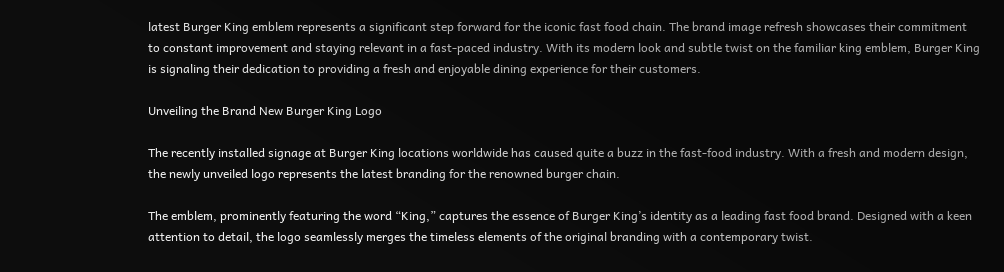latest Burger King emblem represents a significant step forward for the iconic fast food chain. The brand image refresh showcases their commitment to constant improvement and staying relevant in a fast-paced industry. With its modern look and subtle twist on the familiar king emblem, Burger King is signaling their dedication to providing a fresh and enjoyable dining experience for their customers.

Unveiling the Brand New Burger King Logo

The recently installed signage at Burger King locations worldwide has caused quite a buzz in the fast-food industry. With a fresh and modern design, the newly unveiled logo represents the latest branding for the renowned burger chain.

The emblem, prominently featuring the word “King,” captures the essence of Burger King’s identity as a leading fast food brand. Designed with a keen attention to detail, the logo seamlessly merges the timeless elements of the original branding with a contemporary twist.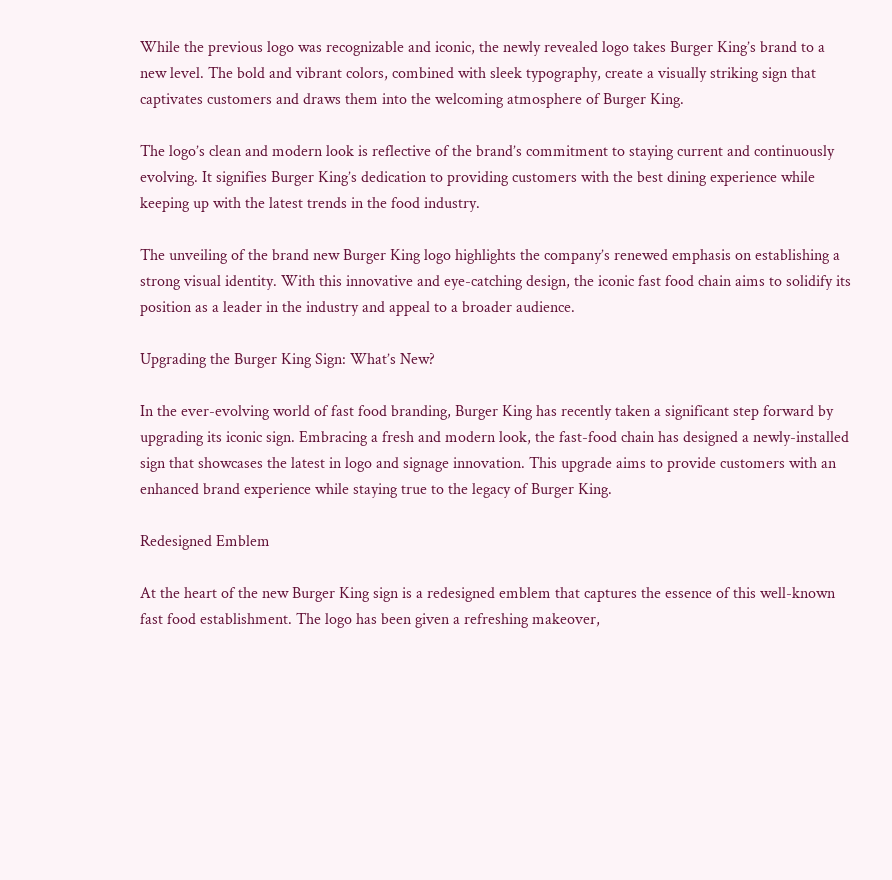While the previous logo was recognizable and iconic, the newly revealed logo takes Burger King’s brand to a new level. The bold and vibrant colors, combined with sleek typography, create a visually striking sign that captivates customers and draws them into the welcoming atmosphere of Burger King.

The logo’s clean and modern look is reflective of the brand’s commitment to staying current and continuously evolving. It signifies Burger King’s dedication to providing customers with the best dining experience while keeping up with the latest trends in the food industry.

The unveiling of the brand new Burger King logo highlights the company’s renewed emphasis on establishing a strong visual identity. With this innovative and eye-catching design, the iconic fast food chain aims to solidify its position as a leader in the industry and appeal to a broader audience.

Upgrading the Burger King Sign: What’s New?

In the ever-evolving world of fast food branding, Burger King has recently taken a significant step forward by upgrading its iconic sign. Embracing a fresh and modern look, the fast-food chain has designed a newly-installed sign that showcases the latest in logo and signage innovation. This upgrade aims to provide customers with an enhanced brand experience while staying true to the legacy of Burger King.

Redesigned Emblem

At the heart of the new Burger King sign is a redesigned emblem that captures the essence of this well-known fast food establishment. The logo has been given a refreshing makeover,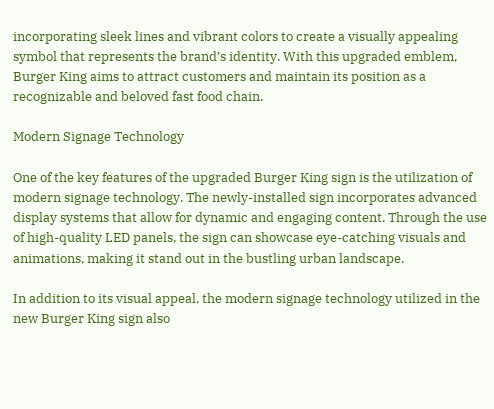incorporating sleek lines and vibrant colors to create a visually appealing symbol that represents the brand’s identity. With this upgraded emblem, Burger King aims to attract customers and maintain its position as a recognizable and beloved fast food chain.

Modern Signage Technology

One of the key features of the upgraded Burger King sign is the utilization of modern signage technology. The newly-installed sign incorporates advanced display systems that allow for dynamic and engaging content. Through the use of high-quality LED panels, the sign can showcase eye-catching visuals and animations, making it stand out in the bustling urban landscape.

In addition to its visual appeal, the modern signage technology utilized in the new Burger King sign also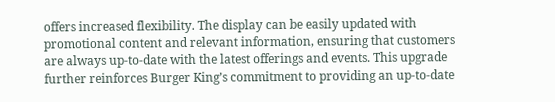offers increased flexibility. The display can be easily updated with promotional content and relevant information, ensuring that customers are always up-to-date with the latest offerings and events. This upgrade further reinforces Burger King’s commitment to providing an up-to-date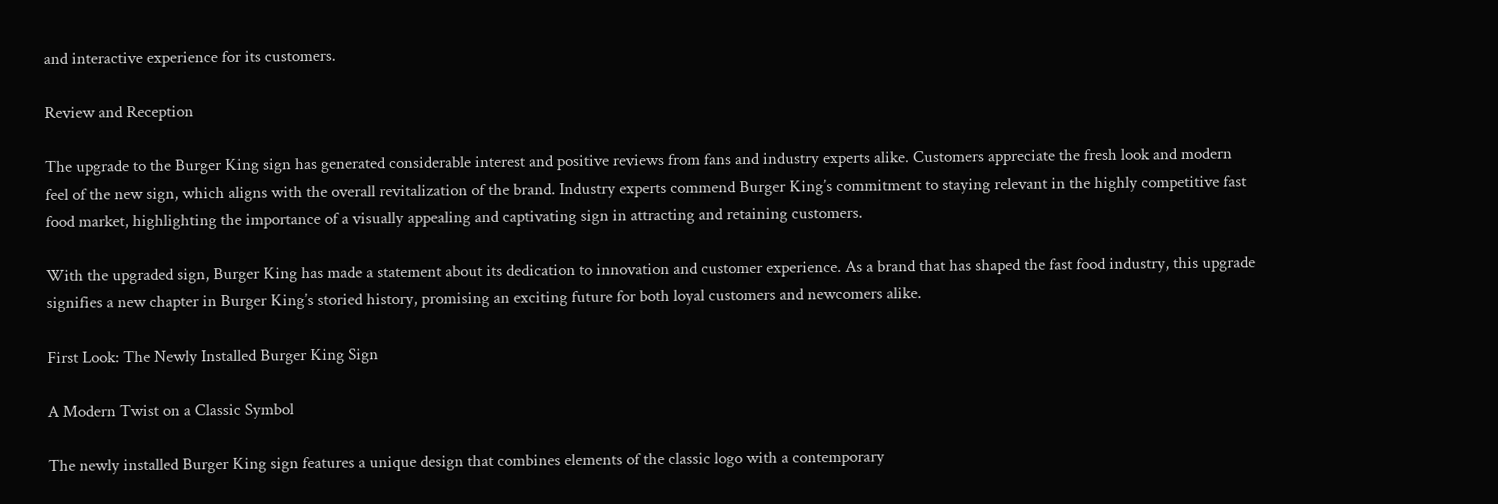and interactive experience for its customers.

Review and Reception

The upgrade to the Burger King sign has generated considerable interest and positive reviews from fans and industry experts alike. Customers appreciate the fresh look and modern feel of the new sign, which aligns with the overall revitalization of the brand. Industry experts commend Burger King’s commitment to staying relevant in the highly competitive fast food market, highlighting the importance of a visually appealing and captivating sign in attracting and retaining customers.

With the upgraded sign, Burger King has made a statement about its dedication to innovation and customer experience. As a brand that has shaped the fast food industry, this upgrade signifies a new chapter in Burger King’s storied history, promising an exciting future for both loyal customers and newcomers alike.

First Look: The Newly Installed Burger King Sign

A Modern Twist on a Classic Symbol

The newly installed Burger King sign features a unique design that combines elements of the classic logo with a contemporary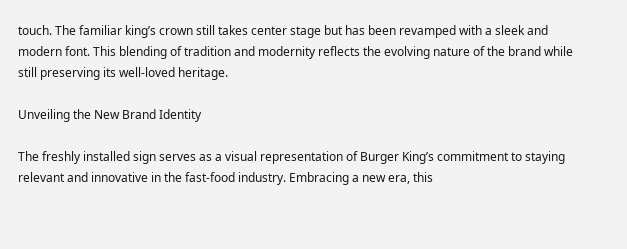touch. The familiar king’s crown still takes center stage but has been revamped with a sleek and modern font. This blending of tradition and modernity reflects the evolving nature of the brand while still preserving its well-loved heritage.

Unveiling the New Brand Identity

The freshly installed sign serves as a visual representation of Burger King’s commitment to staying relevant and innovative in the fast-food industry. Embracing a new era, this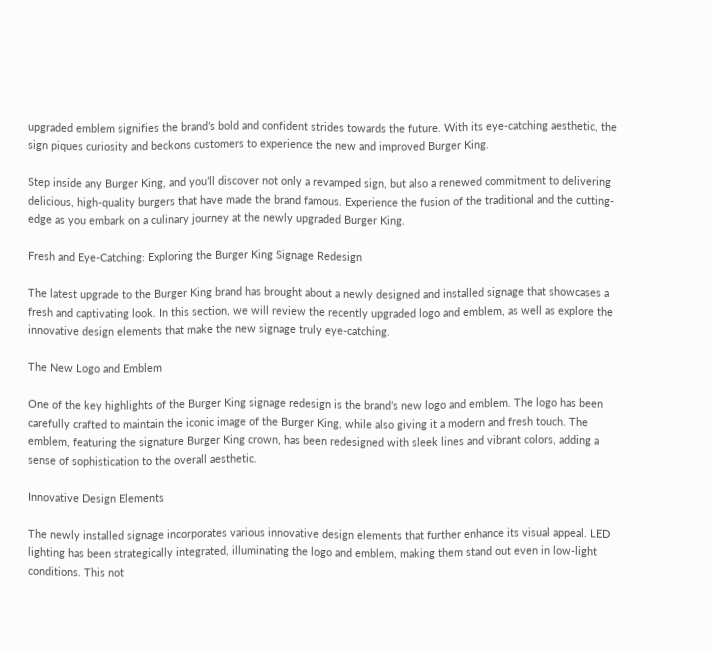upgraded emblem signifies the brand’s bold and confident strides towards the future. With its eye-catching aesthetic, the sign piques curiosity and beckons customers to experience the new and improved Burger King.

Step inside any Burger King, and you’ll discover not only a revamped sign, but also a renewed commitment to delivering delicious, high-quality burgers that have made the brand famous. Experience the fusion of the traditional and the cutting-edge as you embark on a culinary journey at the newly upgraded Burger King.

Fresh and Eye-Catching: Exploring the Burger King Signage Redesign

The latest upgrade to the Burger King brand has brought about a newly designed and installed signage that showcases a fresh and captivating look. In this section, we will review the recently upgraded logo and emblem, as well as explore the innovative design elements that make the new signage truly eye-catching.

The New Logo and Emblem

One of the key highlights of the Burger King signage redesign is the brand’s new logo and emblem. The logo has been carefully crafted to maintain the iconic image of the Burger King, while also giving it a modern and fresh touch. The emblem, featuring the signature Burger King crown, has been redesigned with sleek lines and vibrant colors, adding a sense of sophistication to the overall aesthetic.

Innovative Design Elements

The newly installed signage incorporates various innovative design elements that further enhance its visual appeal. LED lighting has been strategically integrated, illuminating the logo and emblem, making them stand out even in low-light conditions. This not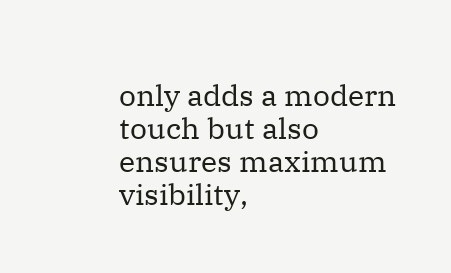only adds a modern touch but also ensures maximum visibility,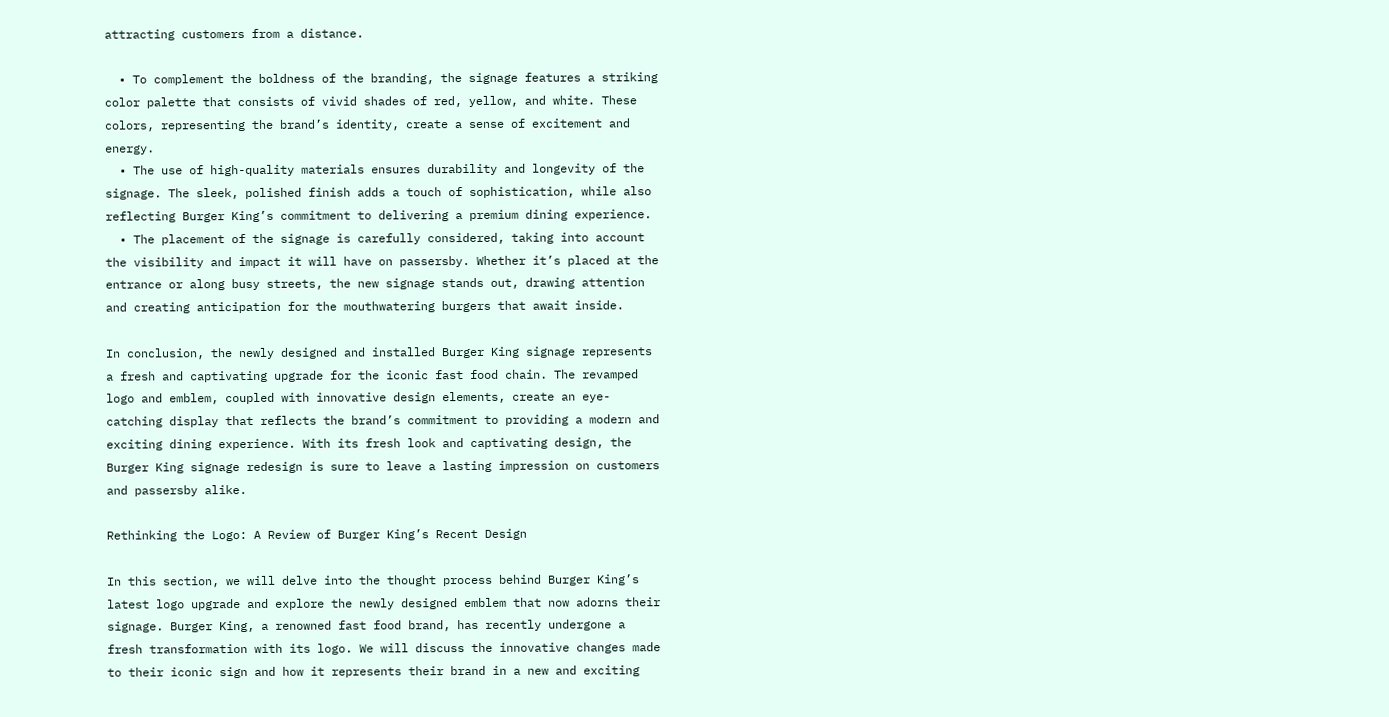attracting customers from a distance.

  • To complement the boldness of the branding, the signage features a striking color palette that consists of vivid shades of red, yellow, and white. These colors, representing the brand’s identity, create a sense of excitement and energy.
  • The use of high-quality materials ensures durability and longevity of the signage. The sleek, polished finish adds a touch of sophistication, while also reflecting Burger King’s commitment to delivering a premium dining experience.
  • The placement of the signage is carefully considered, taking into account the visibility and impact it will have on passersby. Whether it’s placed at the entrance or along busy streets, the new signage stands out, drawing attention and creating anticipation for the mouthwatering burgers that await inside.

In conclusion, the newly designed and installed Burger King signage represents a fresh and captivating upgrade for the iconic fast food chain. The revamped logo and emblem, coupled with innovative design elements, create an eye-catching display that reflects the brand’s commitment to providing a modern and exciting dining experience. With its fresh look and captivating design, the Burger King signage redesign is sure to leave a lasting impression on customers and passersby alike.

Rethinking the Logo: A Review of Burger King’s Recent Design

In this section, we will delve into the thought process behind Burger King’s latest logo upgrade and explore the newly designed emblem that now adorns their signage. Burger King, a renowned fast food brand, has recently undergone a fresh transformation with its logo. We will discuss the innovative changes made to their iconic sign and how it represents their brand in a new and exciting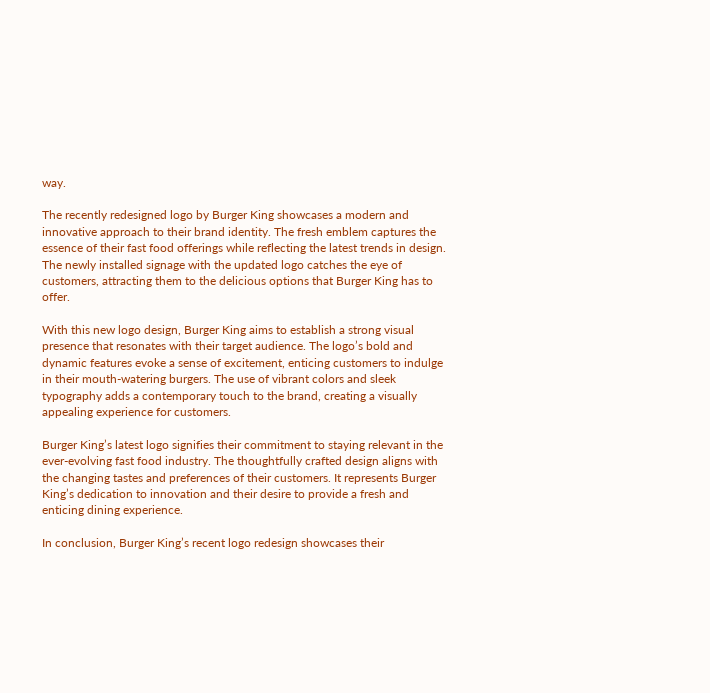way.

The recently redesigned logo by Burger King showcases a modern and innovative approach to their brand identity. The fresh emblem captures the essence of their fast food offerings while reflecting the latest trends in design. The newly installed signage with the updated logo catches the eye of customers, attracting them to the delicious options that Burger King has to offer.

With this new logo design, Burger King aims to establish a strong visual presence that resonates with their target audience. The logo’s bold and dynamic features evoke a sense of excitement, enticing customers to indulge in their mouth-watering burgers. The use of vibrant colors and sleek typography adds a contemporary touch to the brand, creating a visually appealing experience for customers.

Burger King’s latest logo signifies their commitment to staying relevant in the ever-evolving fast food industry. The thoughtfully crafted design aligns with the changing tastes and preferences of their customers. It represents Burger King’s dedication to innovation and their desire to provide a fresh and enticing dining experience.

In conclusion, Burger King’s recent logo redesign showcases their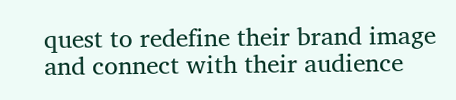quest to redefine their brand image and connect with their audience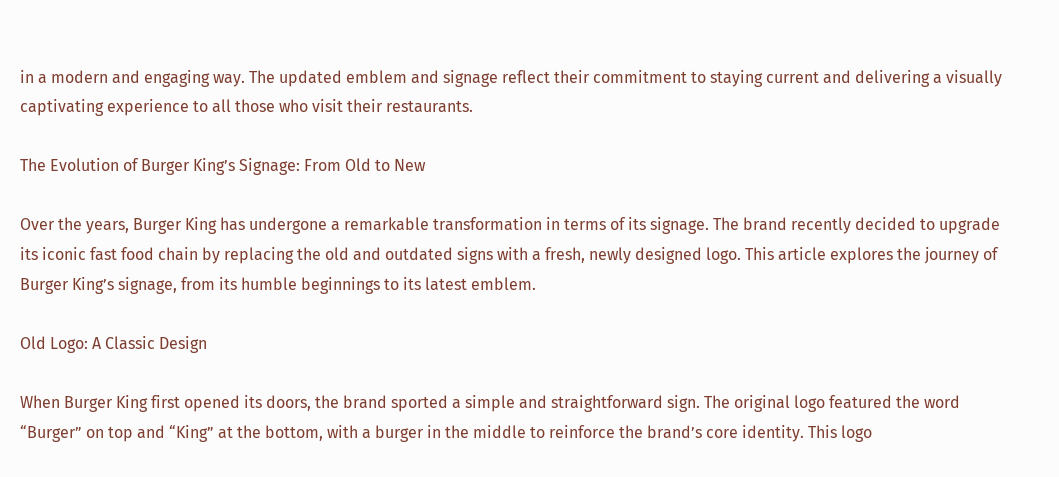in a modern and engaging way. The updated emblem and signage reflect their commitment to staying current and delivering a visually captivating experience to all those who visit their restaurants.

The Evolution of Burger King’s Signage: From Old to New

Over the years, Burger King has undergone a remarkable transformation in terms of its signage. The brand recently decided to upgrade its iconic fast food chain by replacing the old and outdated signs with a fresh, newly designed logo. This article explores the journey of Burger King’s signage, from its humble beginnings to its latest emblem.

Old Logo: A Classic Design

When Burger King first opened its doors, the brand sported a simple and straightforward sign. The original logo featured the word “Burger” on top and “King” at the bottom, with a burger in the middle to reinforce the brand’s core identity. This logo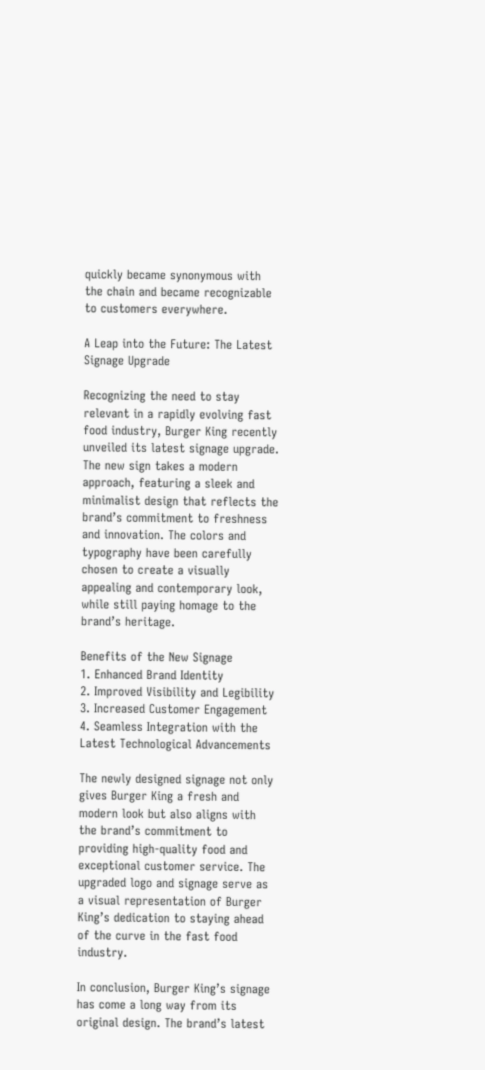quickly became synonymous with the chain and became recognizable to customers everywhere.

A Leap into the Future: The Latest Signage Upgrade

Recognizing the need to stay relevant in a rapidly evolving fast food industry, Burger King recently unveiled its latest signage upgrade. The new sign takes a modern approach, featuring a sleek and minimalist design that reflects the brand’s commitment to freshness and innovation. The colors and typography have been carefully chosen to create a visually appealing and contemporary look, while still paying homage to the brand’s heritage.

Benefits of the New Signage
1. Enhanced Brand Identity
2. Improved Visibility and Legibility
3. Increased Customer Engagement
4. Seamless Integration with the Latest Technological Advancements

The newly designed signage not only gives Burger King a fresh and modern look but also aligns with the brand’s commitment to providing high-quality food and exceptional customer service. The upgraded logo and signage serve as a visual representation of Burger King’s dedication to staying ahead of the curve in the fast food industry.

In conclusion, Burger King’s signage has come a long way from its original design. The brand’s latest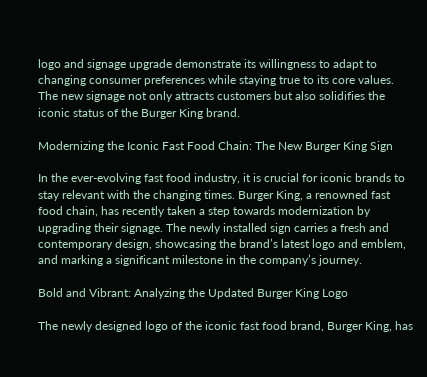logo and signage upgrade demonstrate its willingness to adapt to changing consumer preferences while staying true to its core values. The new signage not only attracts customers but also solidifies the iconic status of the Burger King brand.

Modernizing the Iconic Fast Food Chain: The New Burger King Sign

In the ever-evolving fast food industry, it is crucial for iconic brands to stay relevant with the changing times. Burger King, a renowned fast food chain, has recently taken a step towards modernization by upgrading their signage. The newly installed sign carries a fresh and contemporary design, showcasing the brand’s latest logo and emblem, and marking a significant milestone in the company’s journey.

Bold and Vibrant: Analyzing the Updated Burger King Logo

The newly designed logo of the iconic fast food brand, Burger King, has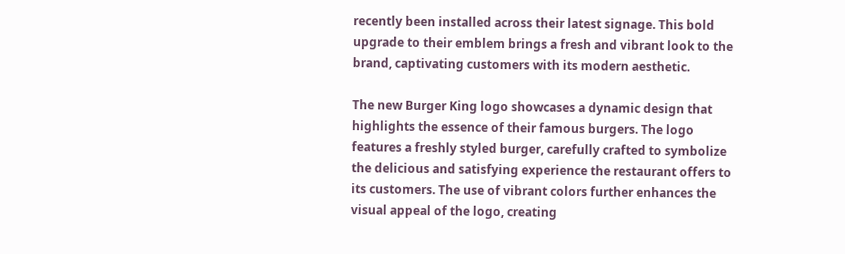recently been installed across their latest signage. This bold upgrade to their emblem brings a fresh and vibrant look to the brand, captivating customers with its modern aesthetic.

The new Burger King logo showcases a dynamic design that highlights the essence of their famous burgers. The logo features a freshly styled burger, carefully crafted to symbolize the delicious and satisfying experience the restaurant offers to its customers. The use of vibrant colors further enhances the visual appeal of the logo, creating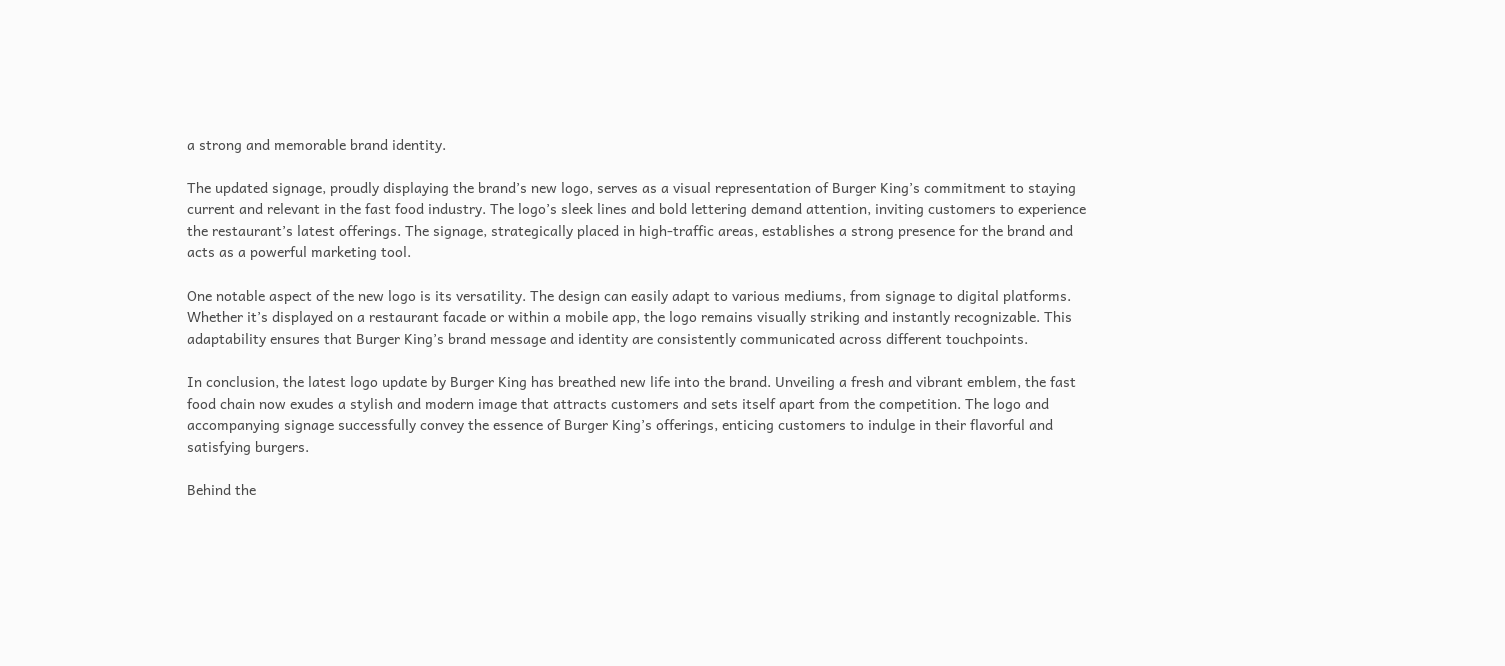a strong and memorable brand identity.

The updated signage, proudly displaying the brand’s new logo, serves as a visual representation of Burger King’s commitment to staying current and relevant in the fast food industry. The logo’s sleek lines and bold lettering demand attention, inviting customers to experience the restaurant’s latest offerings. The signage, strategically placed in high-traffic areas, establishes a strong presence for the brand and acts as a powerful marketing tool.

One notable aspect of the new logo is its versatility. The design can easily adapt to various mediums, from signage to digital platforms. Whether it’s displayed on a restaurant facade or within a mobile app, the logo remains visually striking and instantly recognizable. This adaptability ensures that Burger King’s brand message and identity are consistently communicated across different touchpoints.

In conclusion, the latest logo update by Burger King has breathed new life into the brand. Unveiling a fresh and vibrant emblem, the fast food chain now exudes a stylish and modern image that attracts customers and sets itself apart from the competition. The logo and accompanying signage successfully convey the essence of Burger King’s offerings, enticing customers to indulge in their flavorful and satisfying burgers.

Behind the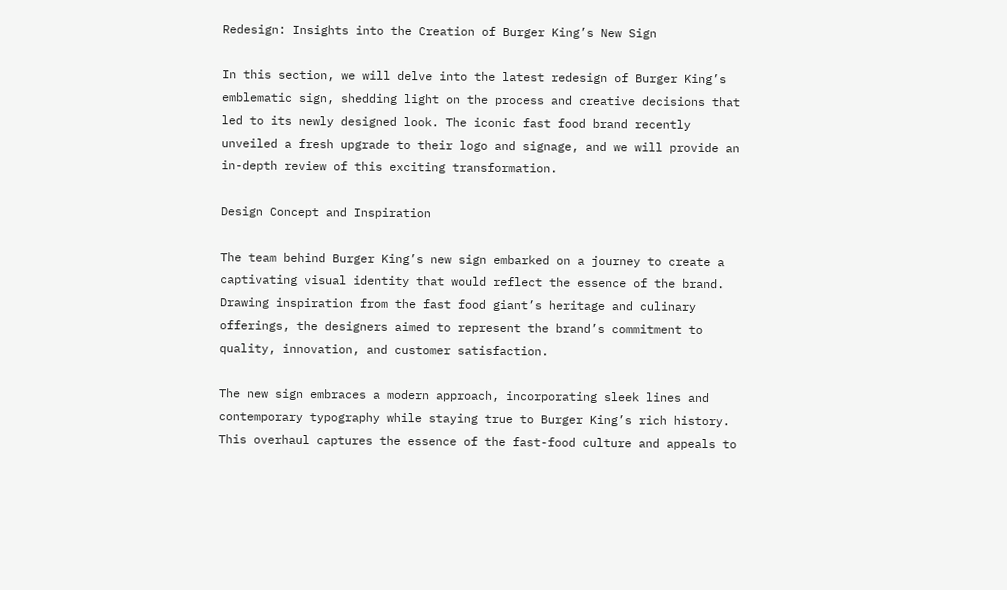Redesign: Insights into the Creation of Burger King’s New Sign

In this section, we will delve into the latest redesign of Burger King’s emblematic sign, shedding light on the process and creative decisions that led to its newly designed look. The iconic fast food brand recently unveiled a fresh upgrade to their logo and signage, and we will provide an in-depth review of this exciting transformation.

Design Concept and Inspiration

The team behind Burger King’s new sign embarked on a journey to create a captivating visual identity that would reflect the essence of the brand. Drawing inspiration from the fast food giant’s heritage and culinary offerings, the designers aimed to represent the brand’s commitment to quality, innovation, and customer satisfaction.

The new sign embraces a modern approach, incorporating sleek lines and contemporary typography while staying true to Burger King’s rich history. This overhaul captures the essence of the fast-food culture and appeals to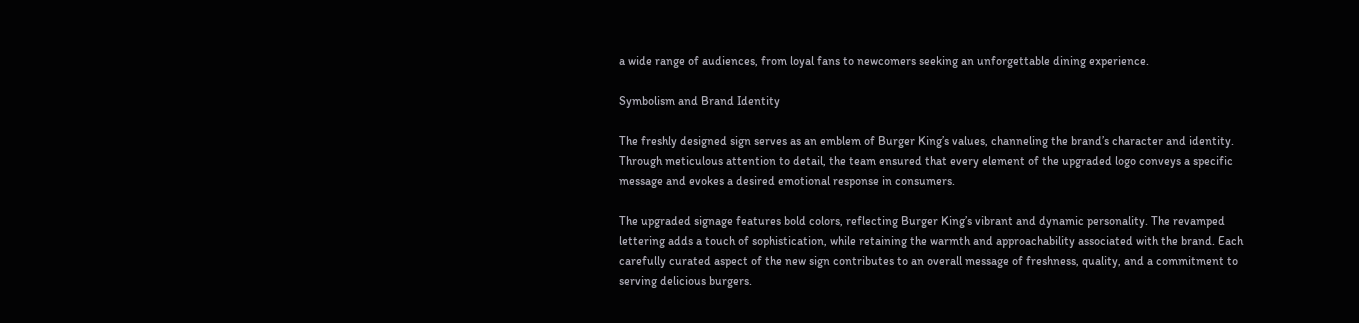a wide range of audiences, from loyal fans to newcomers seeking an unforgettable dining experience.

Symbolism and Brand Identity

The freshly designed sign serves as an emblem of Burger King’s values, channeling the brand’s character and identity. Through meticulous attention to detail, the team ensured that every element of the upgraded logo conveys a specific message and evokes a desired emotional response in consumers.

The upgraded signage features bold colors, reflecting Burger King’s vibrant and dynamic personality. The revamped lettering adds a touch of sophistication, while retaining the warmth and approachability associated with the brand. Each carefully curated aspect of the new sign contributes to an overall message of freshness, quality, and a commitment to serving delicious burgers.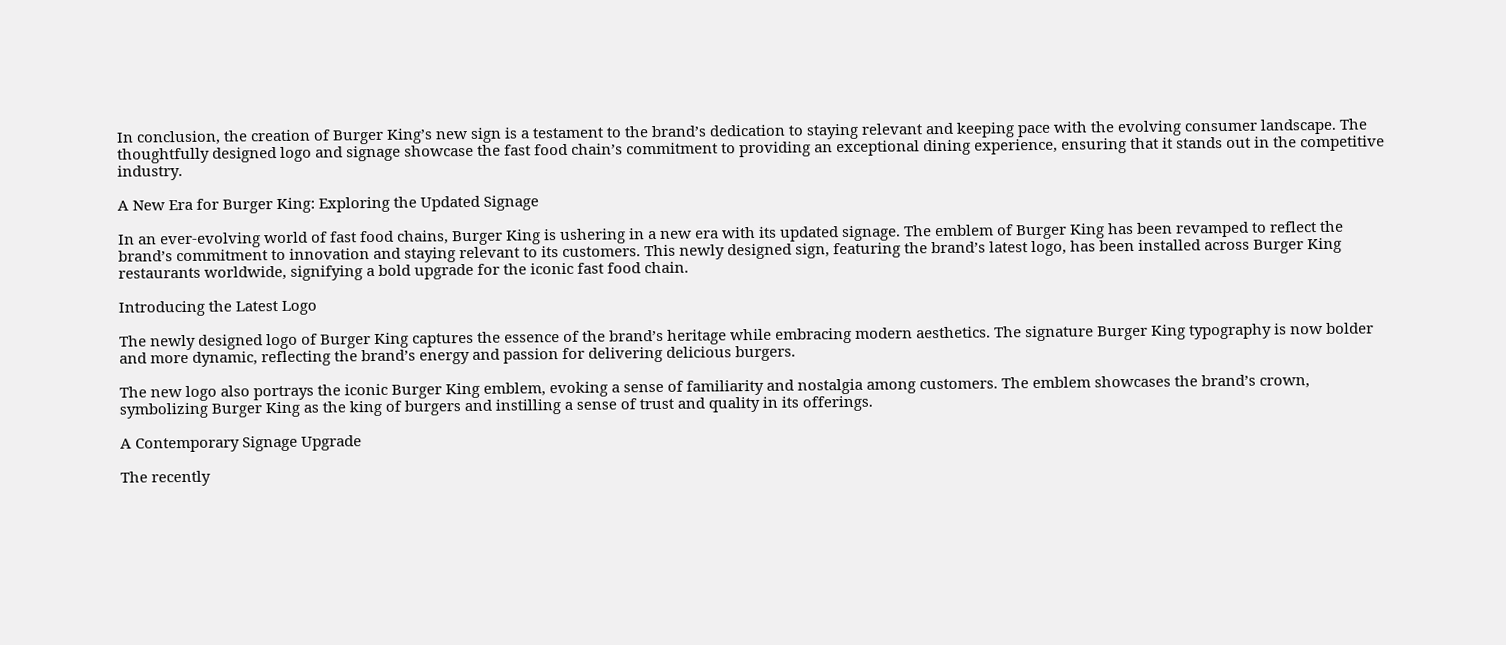In conclusion, the creation of Burger King’s new sign is a testament to the brand’s dedication to staying relevant and keeping pace with the evolving consumer landscape. The thoughtfully designed logo and signage showcase the fast food chain’s commitment to providing an exceptional dining experience, ensuring that it stands out in the competitive industry.

A New Era for Burger King: Exploring the Updated Signage

In an ever-evolving world of fast food chains, Burger King is ushering in a new era with its updated signage. The emblem of Burger King has been revamped to reflect the brand’s commitment to innovation and staying relevant to its customers. This newly designed sign, featuring the brand’s latest logo, has been installed across Burger King restaurants worldwide, signifying a bold upgrade for the iconic fast food chain.

Introducing the Latest Logo

The newly designed logo of Burger King captures the essence of the brand’s heritage while embracing modern aesthetics. The signature Burger King typography is now bolder and more dynamic, reflecting the brand’s energy and passion for delivering delicious burgers.

The new logo also portrays the iconic Burger King emblem, evoking a sense of familiarity and nostalgia among customers. The emblem showcases the brand’s crown, symbolizing Burger King as the king of burgers and instilling a sense of trust and quality in its offerings.

A Contemporary Signage Upgrade

The recently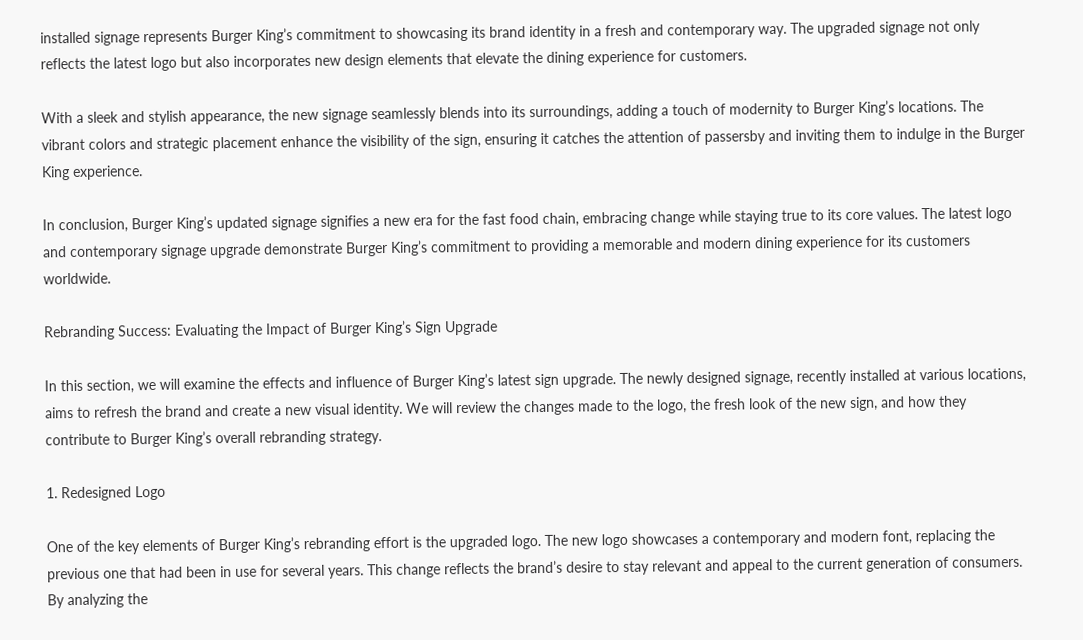installed signage represents Burger King’s commitment to showcasing its brand identity in a fresh and contemporary way. The upgraded signage not only reflects the latest logo but also incorporates new design elements that elevate the dining experience for customers.

With a sleek and stylish appearance, the new signage seamlessly blends into its surroundings, adding a touch of modernity to Burger King’s locations. The vibrant colors and strategic placement enhance the visibility of the sign, ensuring it catches the attention of passersby and inviting them to indulge in the Burger King experience.

In conclusion, Burger King’s updated signage signifies a new era for the fast food chain, embracing change while staying true to its core values. The latest logo and contemporary signage upgrade demonstrate Burger King’s commitment to providing a memorable and modern dining experience for its customers worldwide.

Rebranding Success: Evaluating the Impact of Burger King’s Sign Upgrade

In this section, we will examine the effects and influence of Burger King’s latest sign upgrade. The newly designed signage, recently installed at various locations, aims to refresh the brand and create a new visual identity. We will review the changes made to the logo, the fresh look of the new sign, and how they contribute to Burger King’s overall rebranding strategy.

1. Redesigned Logo

One of the key elements of Burger King’s rebranding effort is the upgraded logo. The new logo showcases a contemporary and modern font, replacing the previous one that had been in use for several years. This change reflects the brand’s desire to stay relevant and appeal to the current generation of consumers. By analyzing the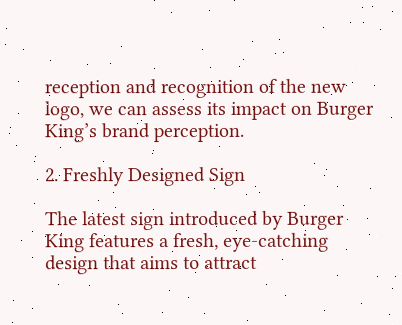reception and recognition of the new logo, we can assess its impact on Burger King’s brand perception.

2. Freshly Designed Sign

The latest sign introduced by Burger King features a fresh, eye-catching design that aims to attract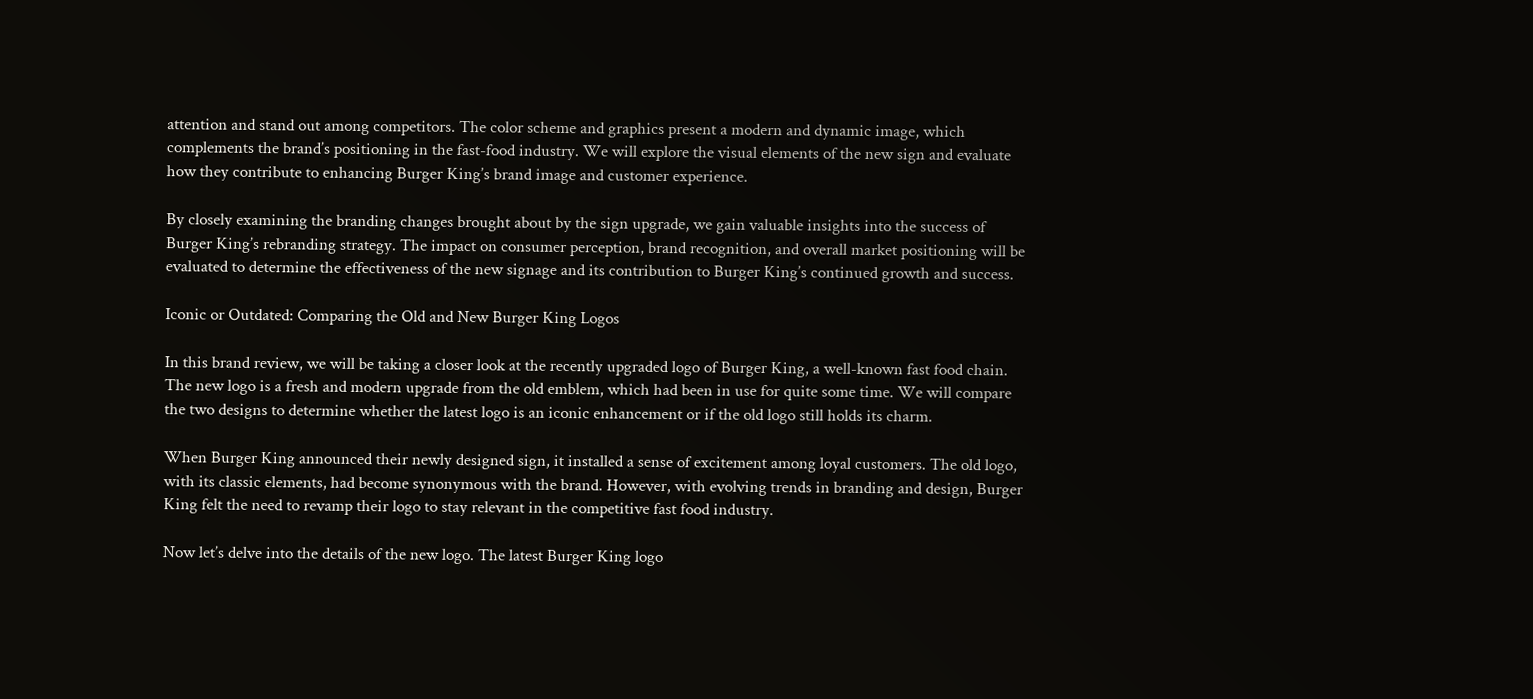attention and stand out among competitors. The color scheme and graphics present a modern and dynamic image, which complements the brand’s positioning in the fast-food industry. We will explore the visual elements of the new sign and evaluate how they contribute to enhancing Burger King’s brand image and customer experience.

By closely examining the branding changes brought about by the sign upgrade, we gain valuable insights into the success of Burger King’s rebranding strategy. The impact on consumer perception, brand recognition, and overall market positioning will be evaluated to determine the effectiveness of the new signage and its contribution to Burger King’s continued growth and success.

Iconic or Outdated: Comparing the Old and New Burger King Logos

In this brand review, we will be taking a closer look at the recently upgraded logo of Burger King, a well-known fast food chain. The new logo is a fresh and modern upgrade from the old emblem, which had been in use for quite some time. We will compare the two designs to determine whether the latest logo is an iconic enhancement or if the old logo still holds its charm.

When Burger King announced their newly designed sign, it installed a sense of excitement among loyal customers. The old logo, with its classic elements, had become synonymous with the brand. However, with evolving trends in branding and design, Burger King felt the need to revamp their logo to stay relevant in the competitive fast food industry.

Now let’s delve into the details of the new logo. The latest Burger King logo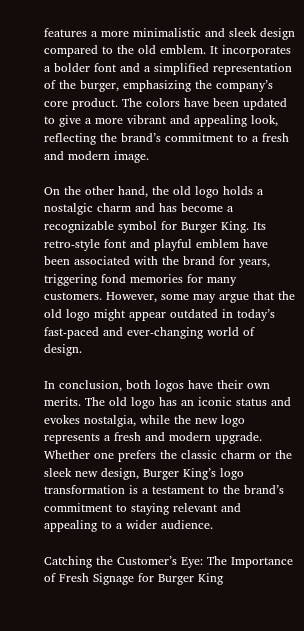features a more minimalistic and sleek design compared to the old emblem. It incorporates a bolder font and a simplified representation of the burger, emphasizing the company’s core product. The colors have been updated to give a more vibrant and appealing look, reflecting the brand’s commitment to a fresh and modern image.

On the other hand, the old logo holds a nostalgic charm and has become a recognizable symbol for Burger King. Its retro-style font and playful emblem have been associated with the brand for years, triggering fond memories for many customers. However, some may argue that the old logo might appear outdated in today’s fast-paced and ever-changing world of design.

In conclusion, both logos have their own merits. The old logo has an iconic status and evokes nostalgia, while the new logo represents a fresh and modern upgrade. Whether one prefers the classic charm or the sleek new design, Burger King’s logo transformation is a testament to the brand’s commitment to staying relevant and appealing to a wider audience.

Catching the Customer’s Eye: The Importance of Fresh Signage for Burger King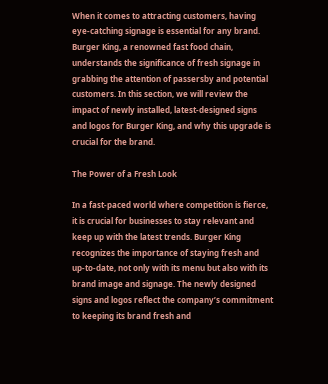When it comes to attracting customers, having eye-catching signage is essential for any brand. Burger King, a renowned fast food chain, understands the significance of fresh signage in grabbing the attention of passersby and potential customers. In this section, we will review the impact of newly installed, latest-designed signs and logos for Burger King, and why this upgrade is crucial for the brand.

The Power of a Fresh Look

In a fast-paced world where competition is fierce, it is crucial for businesses to stay relevant and keep up with the latest trends. Burger King recognizes the importance of staying fresh and up-to-date, not only with its menu but also with its brand image and signage. The newly designed signs and logos reflect the company’s commitment to keeping its brand fresh and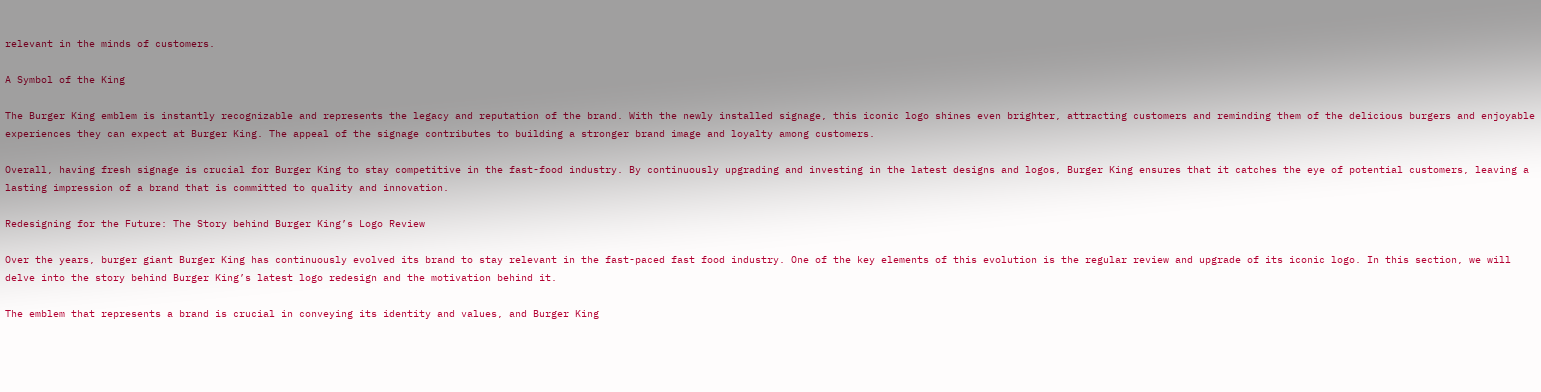relevant in the minds of customers.

A Symbol of the King

The Burger King emblem is instantly recognizable and represents the legacy and reputation of the brand. With the newly installed signage, this iconic logo shines even brighter, attracting customers and reminding them of the delicious burgers and enjoyable experiences they can expect at Burger King. The appeal of the signage contributes to building a stronger brand image and loyalty among customers.

Overall, having fresh signage is crucial for Burger King to stay competitive in the fast-food industry. By continuously upgrading and investing in the latest designs and logos, Burger King ensures that it catches the eye of potential customers, leaving a lasting impression of a brand that is committed to quality and innovation.

Redesigning for the Future: The Story behind Burger King’s Logo Review

Over the years, burger giant Burger King has continuously evolved its brand to stay relevant in the fast-paced fast food industry. One of the key elements of this evolution is the regular review and upgrade of its iconic logo. In this section, we will delve into the story behind Burger King’s latest logo redesign and the motivation behind it.

The emblem that represents a brand is crucial in conveying its identity and values, and Burger King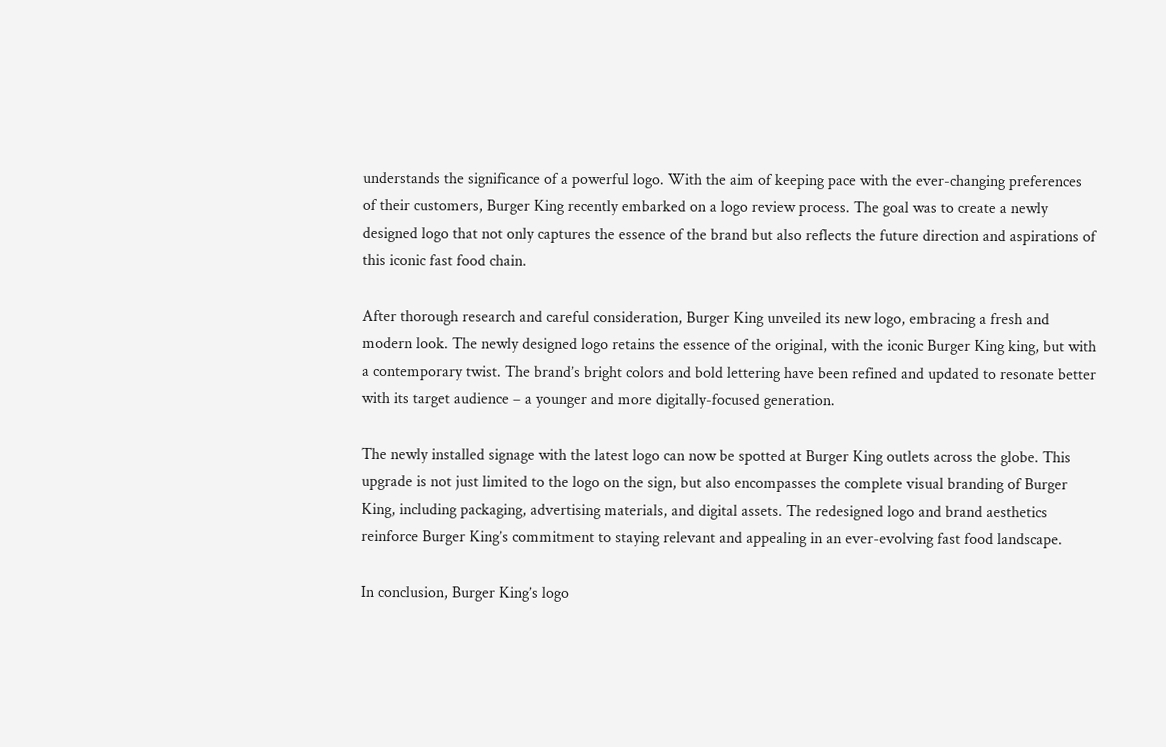understands the significance of a powerful logo. With the aim of keeping pace with the ever-changing preferences of their customers, Burger King recently embarked on a logo review process. The goal was to create a newly designed logo that not only captures the essence of the brand but also reflects the future direction and aspirations of this iconic fast food chain.

After thorough research and careful consideration, Burger King unveiled its new logo, embracing a fresh and modern look. The newly designed logo retains the essence of the original, with the iconic Burger King king, but with a contemporary twist. The brand’s bright colors and bold lettering have been refined and updated to resonate better with its target audience – a younger and more digitally-focused generation.

The newly installed signage with the latest logo can now be spotted at Burger King outlets across the globe. This upgrade is not just limited to the logo on the sign, but also encompasses the complete visual branding of Burger King, including packaging, advertising materials, and digital assets. The redesigned logo and brand aesthetics reinforce Burger King’s commitment to staying relevant and appealing in an ever-evolving fast food landscape.

In conclusion, Burger King’s logo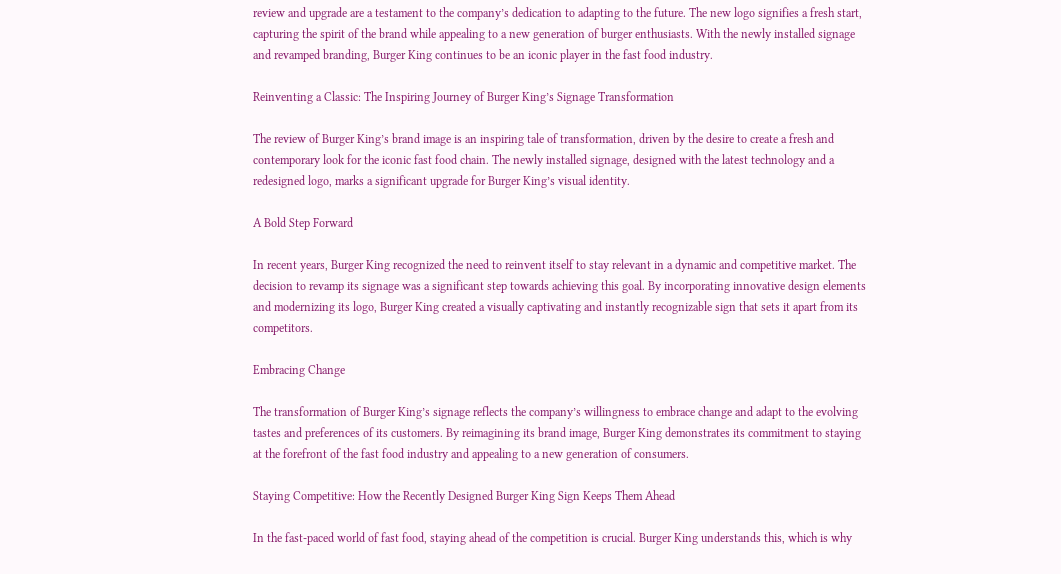review and upgrade are a testament to the company’s dedication to adapting to the future. The new logo signifies a fresh start, capturing the spirit of the brand while appealing to a new generation of burger enthusiasts. With the newly installed signage and revamped branding, Burger King continues to be an iconic player in the fast food industry.

Reinventing a Classic: The Inspiring Journey of Burger King’s Signage Transformation

The review of Burger King’s brand image is an inspiring tale of transformation, driven by the desire to create a fresh and contemporary look for the iconic fast food chain. The newly installed signage, designed with the latest technology and a redesigned logo, marks a significant upgrade for Burger King’s visual identity.

A Bold Step Forward

In recent years, Burger King recognized the need to reinvent itself to stay relevant in a dynamic and competitive market. The decision to revamp its signage was a significant step towards achieving this goal. By incorporating innovative design elements and modernizing its logo, Burger King created a visually captivating and instantly recognizable sign that sets it apart from its competitors.

Embracing Change

The transformation of Burger King’s signage reflects the company’s willingness to embrace change and adapt to the evolving tastes and preferences of its customers. By reimagining its brand image, Burger King demonstrates its commitment to staying at the forefront of the fast food industry and appealing to a new generation of consumers.

Staying Competitive: How the Recently Designed Burger King Sign Keeps Them Ahead

In the fast-paced world of fast food, staying ahead of the competition is crucial. Burger King understands this, which is why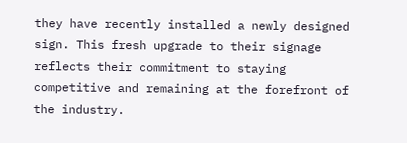they have recently installed a newly designed sign. This fresh upgrade to their signage reflects their commitment to staying competitive and remaining at the forefront of the industry.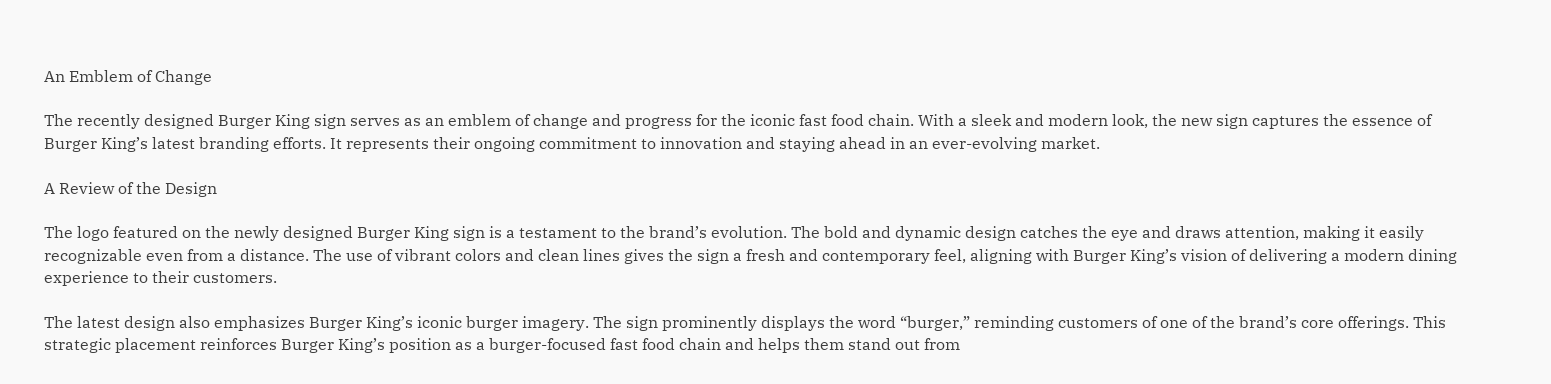An Emblem of Change

The recently designed Burger King sign serves as an emblem of change and progress for the iconic fast food chain. With a sleek and modern look, the new sign captures the essence of Burger King’s latest branding efforts. It represents their ongoing commitment to innovation and staying ahead in an ever-evolving market.

A Review of the Design

The logo featured on the newly designed Burger King sign is a testament to the brand’s evolution. The bold and dynamic design catches the eye and draws attention, making it easily recognizable even from a distance. The use of vibrant colors and clean lines gives the sign a fresh and contemporary feel, aligning with Burger King’s vision of delivering a modern dining experience to their customers.

The latest design also emphasizes Burger King’s iconic burger imagery. The sign prominently displays the word “burger,” reminding customers of one of the brand’s core offerings. This strategic placement reinforces Burger King’s position as a burger-focused fast food chain and helps them stand out from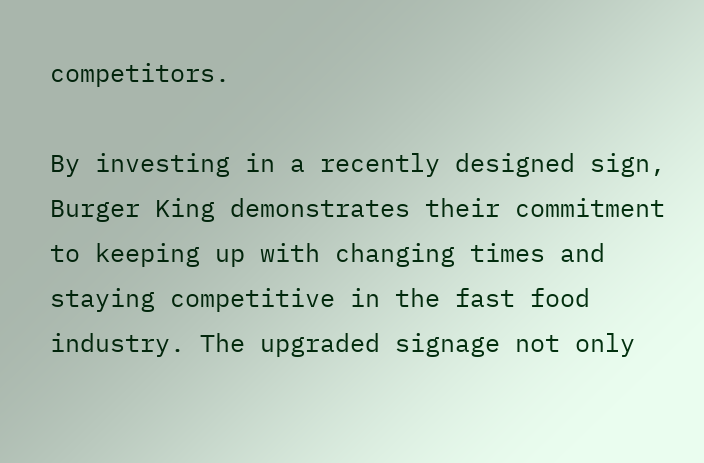competitors.

By investing in a recently designed sign, Burger King demonstrates their commitment to keeping up with changing times and staying competitive in the fast food industry. The upgraded signage not only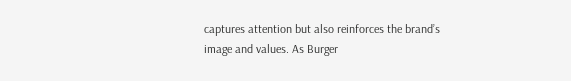captures attention but also reinforces the brand’s image and values. As Burger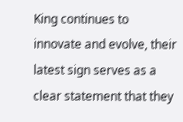King continues to innovate and evolve, their latest sign serves as a clear statement that they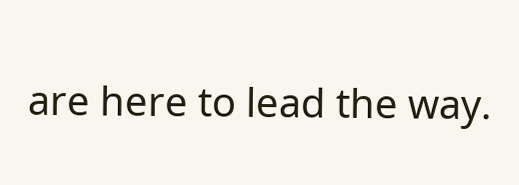are here to lead the way.